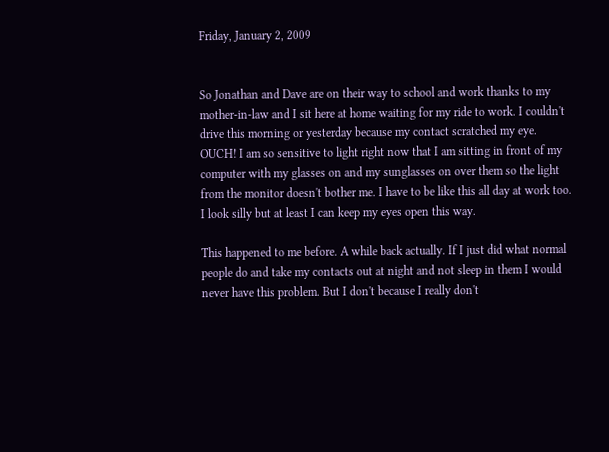Friday, January 2, 2009


So Jonathan and Dave are on their way to school and work thanks to my mother-in-law and I sit here at home waiting for my ride to work. I couldn't drive this morning or yesterday because my contact scratched my eye. OUCH! I am so sensitive to light right now that I am sitting in front of my computer with my glasses on and my sunglasses on over them so the light from the monitor doesn't bother me. I have to be like this all day at work too. I look silly but at least I can keep my eyes open this way.

This happened to me before. A while back actually. If I just did what normal people do and take my contacts out at night and not sleep in them I would never have this problem. But I don't because I really don't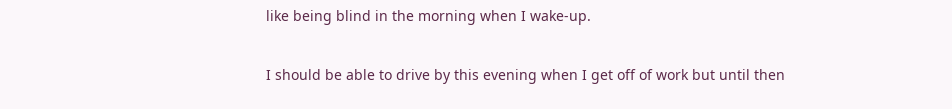like being blind in the morning when I wake-up.

I should be able to drive by this evening when I get off of work but until then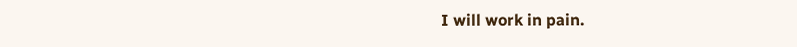I will work in pain.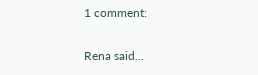1 comment:

Rena said...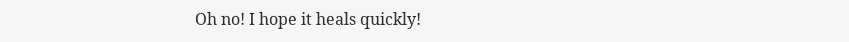Oh no! I hope it heals quickly!